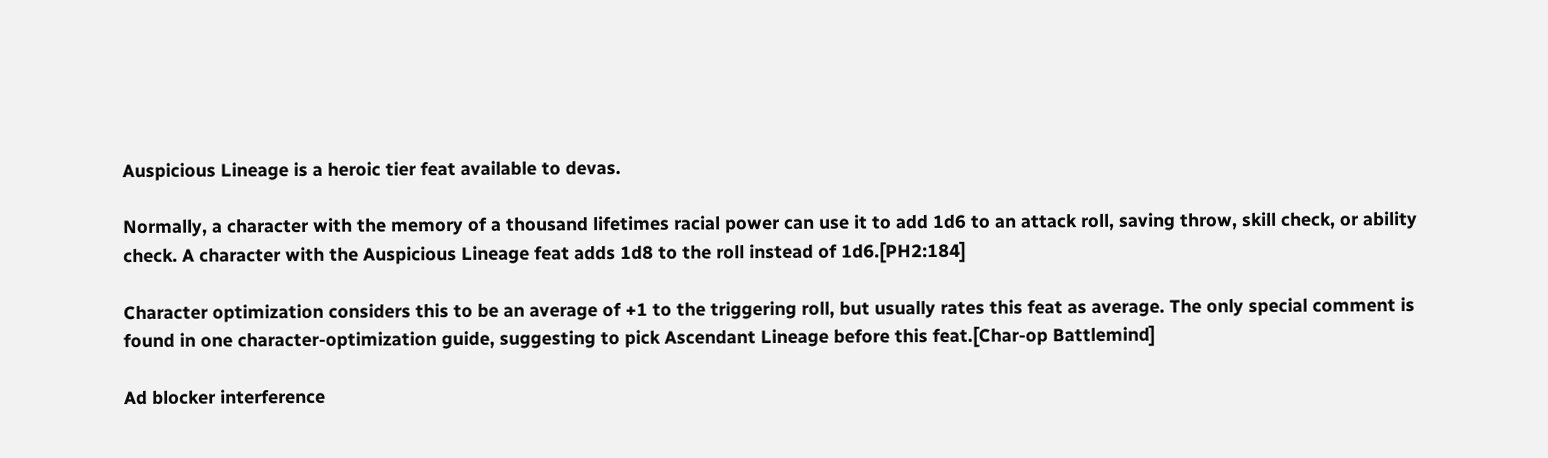Auspicious Lineage is a heroic tier feat available to devas.

Normally, a character with the memory of a thousand lifetimes racial power can use it to add 1d6 to an attack roll, saving throw, skill check, or ability check. A character with the Auspicious Lineage feat adds 1d8 to the roll instead of 1d6.[PH2:184]

Character optimization considers this to be an average of +1 to the triggering roll, but usually rates this feat as average. The only special comment is found in one character-optimization guide, suggesting to pick Ascendant Lineage before this feat.[Char-op Battlemind]

Ad blocker interference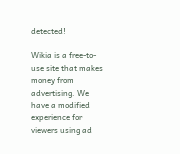detected!

Wikia is a free-to-use site that makes money from advertising. We have a modified experience for viewers using ad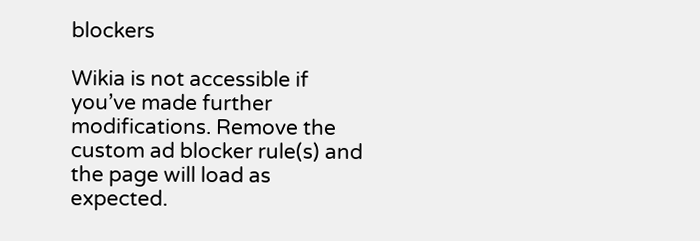blockers

Wikia is not accessible if you’ve made further modifications. Remove the custom ad blocker rule(s) and the page will load as expected.